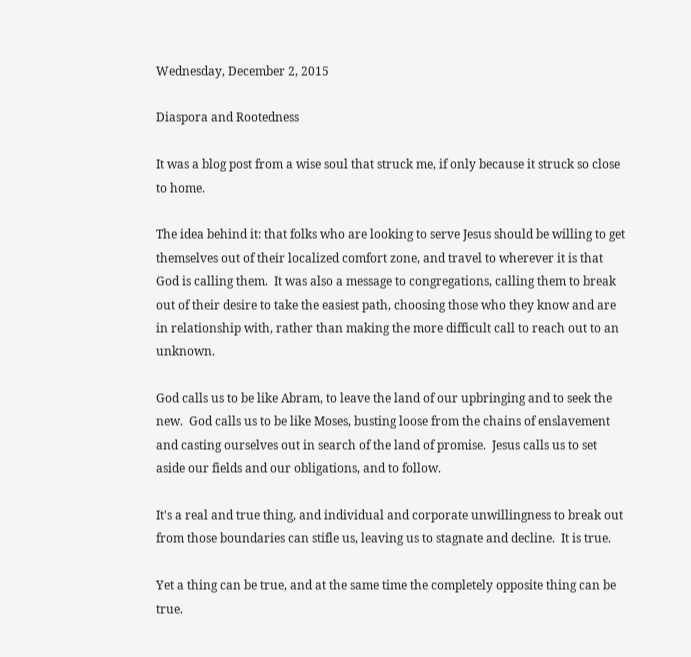Wednesday, December 2, 2015

Diaspora and Rootedness

It was a blog post from a wise soul that struck me, if only because it struck so close to home.

The idea behind it: that folks who are looking to serve Jesus should be willing to get themselves out of their localized comfort zone, and travel to wherever it is that God is calling them.  It was also a message to congregations, calling them to break out of their desire to take the easiest path, choosing those who they know and are in relationship with, rather than making the more difficult call to reach out to an unknown.

God calls us to be like Abram, to leave the land of our upbringing and to seek the new.  God calls us to be like Moses, busting loose from the chains of enslavement and casting ourselves out in search of the land of promise.  Jesus calls us to set aside our fields and our obligations, and to follow.

It's a real and true thing, and individual and corporate unwillingness to break out from those boundaries can stifle us, leaving us to stagnate and decline.  It is true.

Yet a thing can be true, and at the same time the completely opposite thing can be true.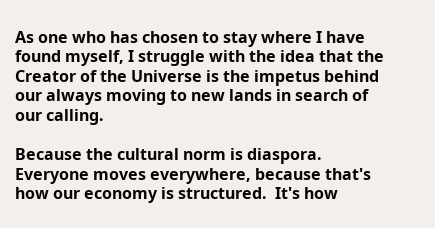As one who has chosen to stay where I have found myself, I struggle with the idea that the Creator of the Universe is the impetus behind our always moving to new lands in search of our calling.

Because the cultural norm is diaspora.  Everyone moves everywhere, because that's how our economy is structured.  It's how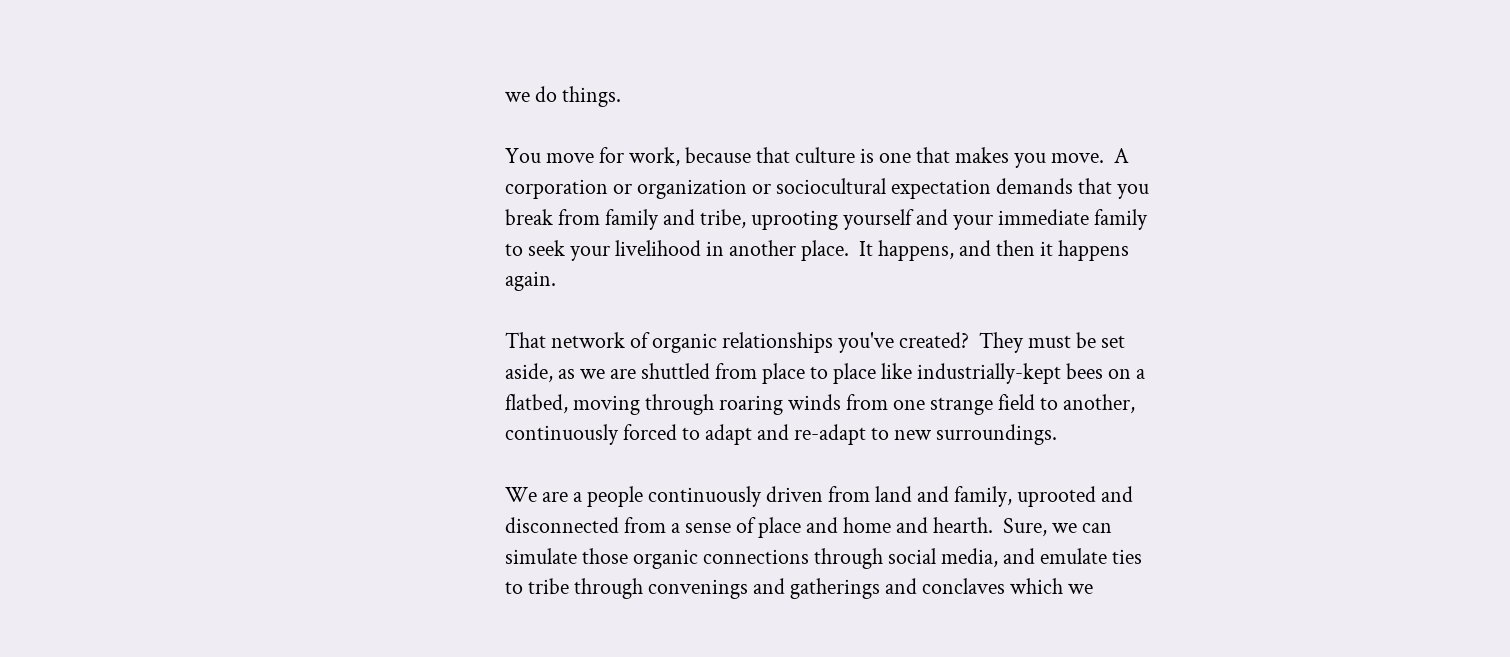we do things.

You move for work, because that culture is one that makes you move.  A corporation or organization or sociocultural expectation demands that you break from family and tribe, uprooting yourself and your immediate family to seek your livelihood in another place.  It happens, and then it happens again.

That network of organic relationships you've created?  They must be set aside, as we are shuttled from place to place like industrially-kept bees on a flatbed, moving through roaring winds from one strange field to another, continuously forced to adapt and re-adapt to new surroundings.

We are a people continuously driven from land and family, uprooted and disconnected from a sense of place and home and hearth.  Sure, we can simulate those organic connections through social media, and emulate ties to tribe through convenings and gatherings and conclaves which we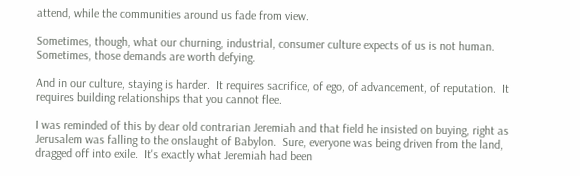attend, while the communities around us fade from view.

Sometimes, though, what our churning, industrial, consumer culture expects of us is not human.  Sometimes, those demands are worth defying.

And in our culture, staying is harder.  It requires sacrifice, of ego, of advancement, of reputation.  It requires building relationships that you cannot flee.

I was reminded of this by dear old contrarian Jeremiah and that field he insisted on buying, right as Jerusalem was falling to the onslaught of Babylon.  Sure, everyone was being driven from the land, dragged off into exile.  It's exactly what Jeremiah had been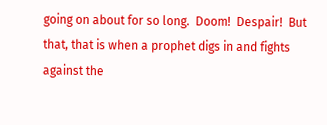going on about for so long.  Doom!  Despair!  But that, that is when a prophet digs in and fights against the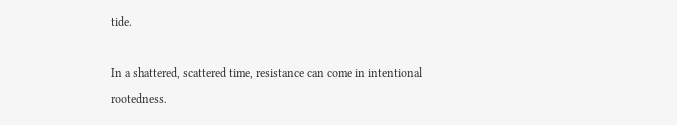tide.

In a shattered, scattered time, resistance can come in intentional rootedness.